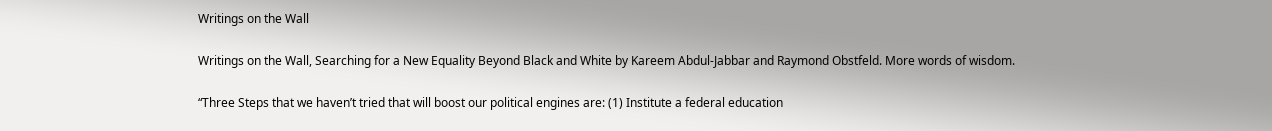Writings on the Wall

Writings on the Wall, Searching for a New Equality Beyond Black and White by Kareem Abdul-Jabbar and Raymond Obstfeld. More words of wisdom.

“Three Steps that we haven’t tried that will boost our political engines are: (1) Institute a federal education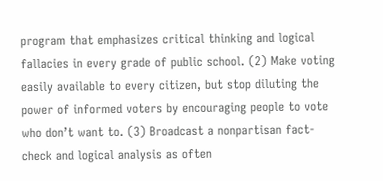program that emphasizes critical thinking and logical fallacies in every grade of public school. (2) Make voting easily available to every citizen, but stop diluting the power of informed voters by encouraging people to vote who don’t want to. (3) Broadcast a nonpartisan fact-check and logical analysis as often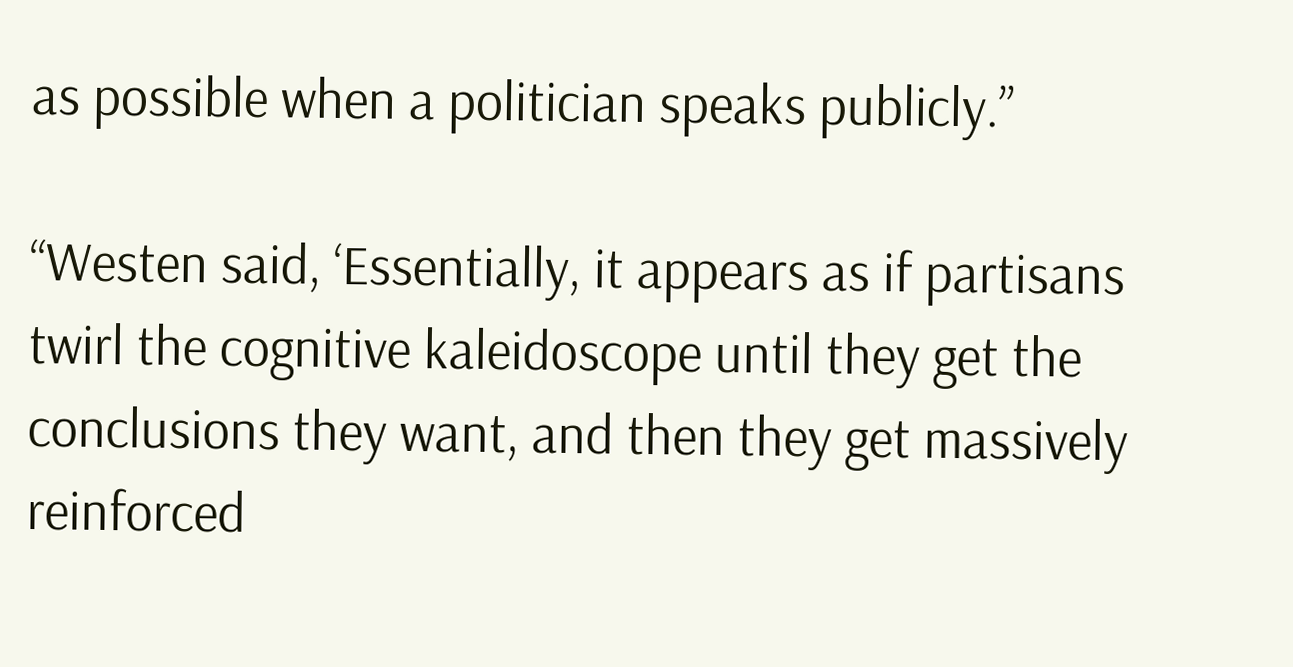as possible when a politician speaks publicly.”

“Westen said, ‘Essentially, it appears as if partisans twirl the cognitive kaleidoscope until they get the conclusions they want, and then they get massively reinforced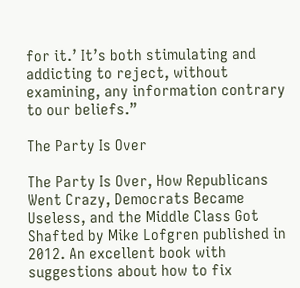for it.’ It’s both stimulating and addicting to reject, without examining, any information contrary to our beliefs.”

The Party Is Over

The Party Is Over, How Republicans Went Crazy, Democrats Became Useless, and the Middle Class Got Shafted by Mike Lofgren published in 2012. An excellent book with suggestions about how to fix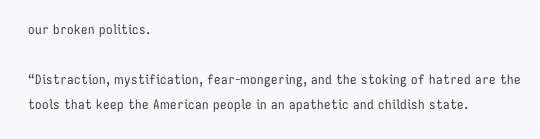our broken politics.

“Distraction, mystification, fear-mongering, and the stoking of hatred are the tools that keep the American people in an apathetic and childish state.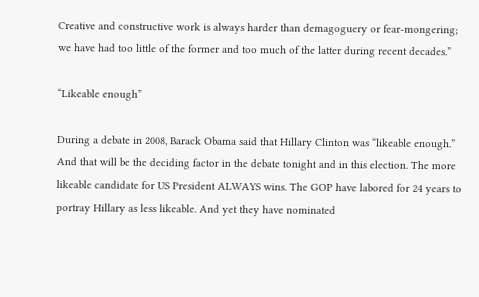Creative and constructive work is always harder than demagoguery or fear-mongering; we have had too little of the former and too much of the latter during recent decades.”

“Likeable enough”

During a debate in 2008, Barack Obama said that Hillary Clinton was “likeable enough.” And that will be the deciding factor in the debate tonight and in this election. The more likeable candidate for US President ALWAYS wins. The GOP have labored for 24 years to portray Hillary as less likeable. And yet they have nominated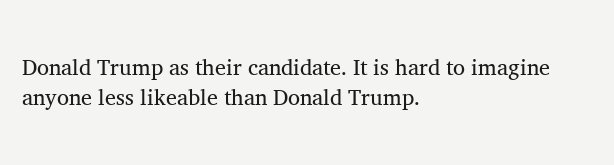Donald Trump as their candidate. It is hard to imagine anyone less likeable than Donald Trump.